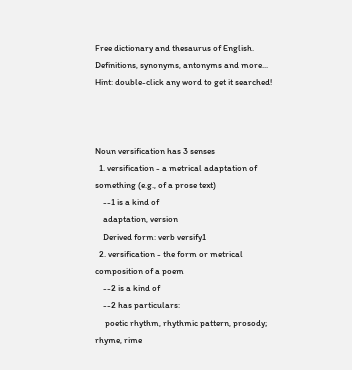Free dictionary and thesaurus of English. Definitions, synonyms, antonyms and more...
Hint: double-click any word to get it searched!



Noun versification has 3 senses
  1. versification - a metrical adaptation of something (e.g., of a prose text)
    --1 is a kind of
    adaptation, version
    Derived form: verb versify1
  2. versification - the form or metrical composition of a poem
    --2 is a kind of
    --2 has particulars:
     poetic rhythm, rhythmic pattern, prosody; rhyme, rime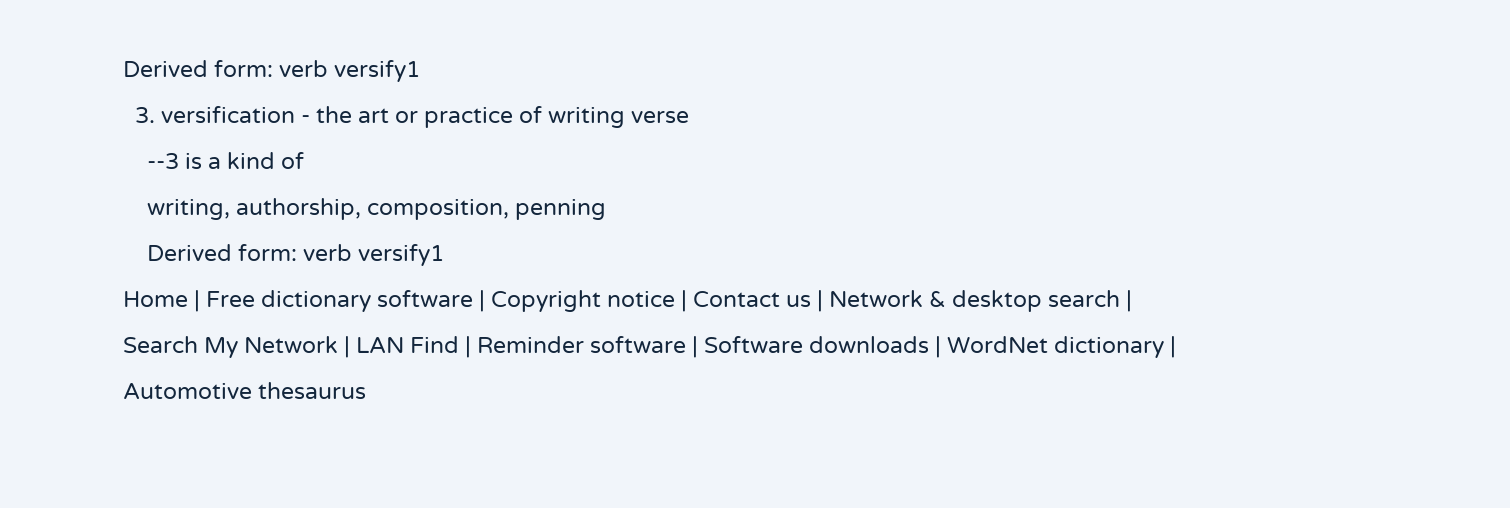Derived form: verb versify1
  3. versification - the art or practice of writing verse
    --3 is a kind of
    writing, authorship, composition, penning
    Derived form: verb versify1
Home | Free dictionary software | Copyright notice | Contact us | Network & desktop search | Search My Network | LAN Find | Reminder software | Software downloads | WordNet dictionary | Automotive thesaurus